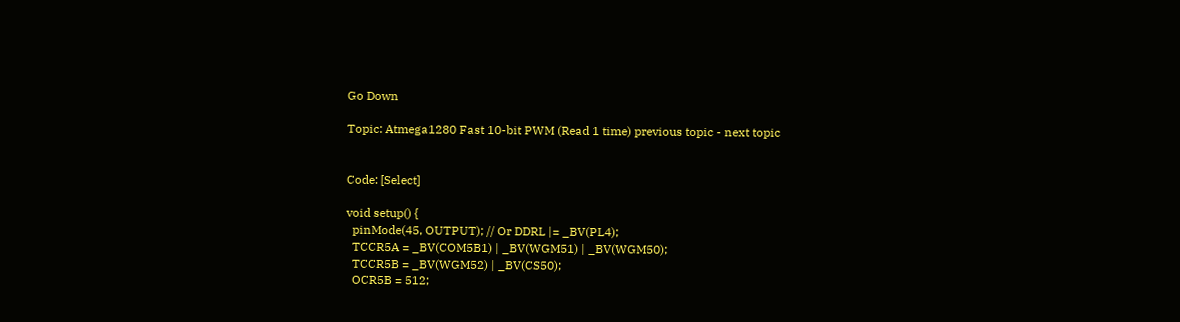Go Down

Topic: Atmega1280 Fast 10-bit PWM (Read 1 time) previous topic - next topic


Code: [Select]

void setup() {
  pinMode(45, OUTPUT); // Or DDRL |= _BV(PL4);
  TCCR5A = _BV(COM5B1) | _BV(WGM51) | _BV(WGM50);
  TCCR5B = _BV(WGM52) | _BV(CS50);
  OCR5B = 512;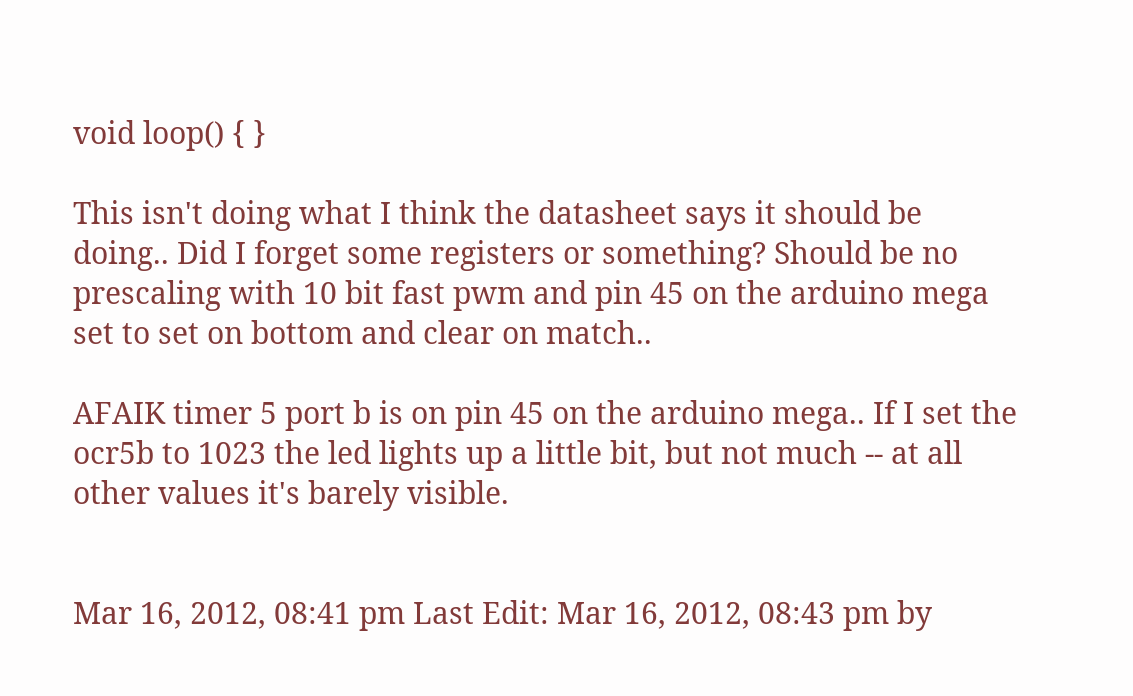void loop() { }

This isn't doing what I think the datasheet says it should be doing.. Did I forget some registers or something? Should be no prescaling with 10 bit fast pwm and pin 45 on the arduino mega set to set on bottom and clear on match..

AFAIK timer 5 port b is on pin 45 on the arduino mega.. If I set the ocr5b to 1023 the led lights up a little bit, but not much -- at all other values it's barely visible.


Mar 16, 2012, 08:41 pm Last Edit: Mar 16, 2012, 08:43 pm by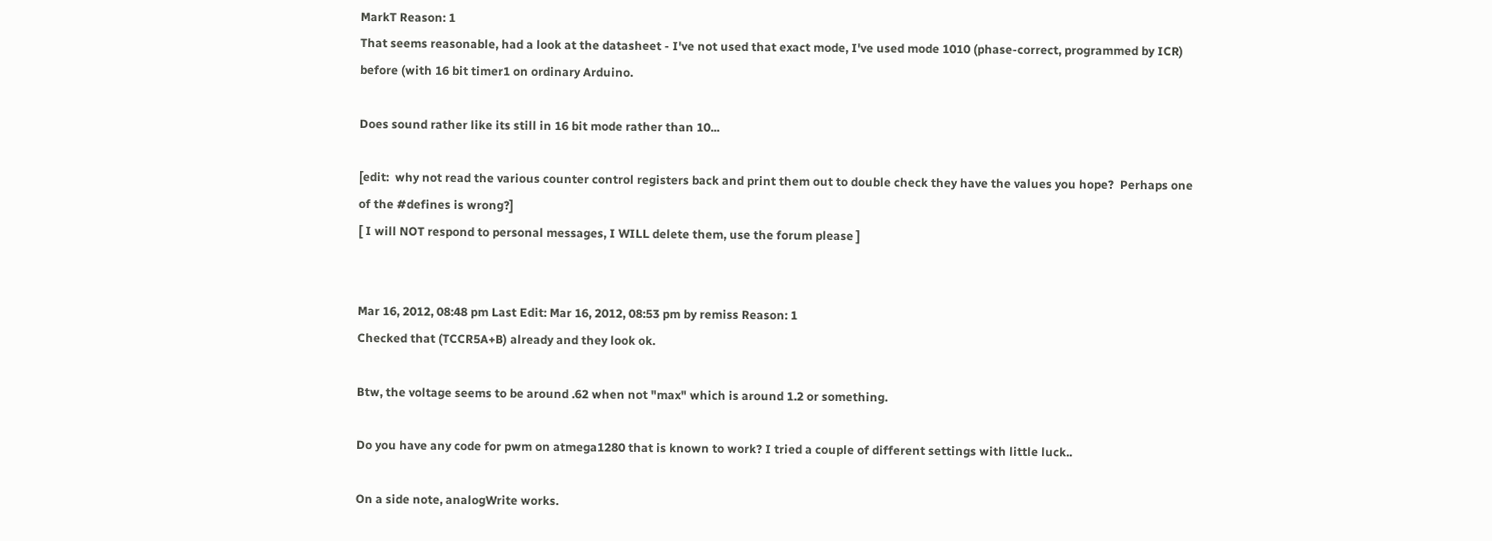MarkT Reason: 1
That seems reasonable, had a look at the datasheet - I've not used that exact mode, I've used mode 1010 (phase-correct, programmed by ICR) before (with 16 bit timer1 on ordinary Arduino.

Does sound rather like its still in 16 bit mode rather than 10...

[edit:  why not read the various counter control registers back and print them out to double check they have the values you hope?  Perhaps one of the #defines is wrong?]
[ I will NOT respond to personal messages, I WILL delete them, use the forum please ]


Mar 16, 2012, 08:48 pm Last Edit: Mar 16, 2012, 08:53 pm by remiss Reason: 1
Checked that (TCCR5A+B) already and they look ok.

Btw, the voltage seems to be around .62 when not "max" which is around 1.2 or something.

Do you have any code for pwm on atmega1280 that is known to work? I tried a couple of different settings with little luck..

On a side note, analogWrite works.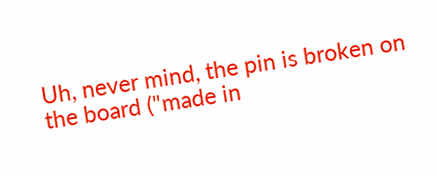Uh, never mind, the pin is broken on the board ("made in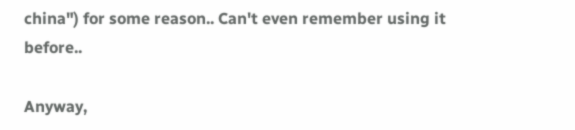china") for some reason.. Can't even remember using it before..

Anyway,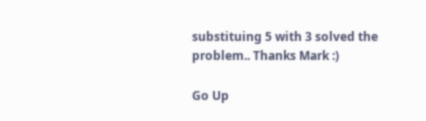substituing 5 with 3 solved the problem.. Thanks Mark :)

Go Up